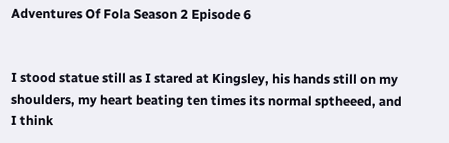Adventures Of Fola Season 2 Episode 6


I stood statue still as I stared at Kingsley, his hands still on my shoulders, my heart beating ten times its normal sptheeed, and I think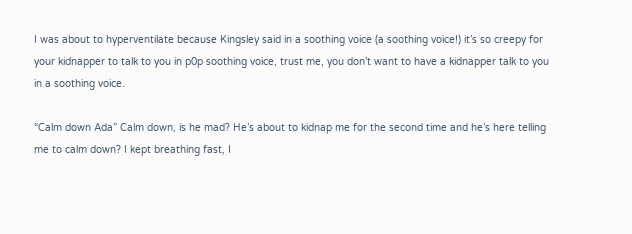I was about to hyperventilate because Kingsley said in a soothing voice (a soothing voice!) it’s so creepy for your kidnapper to talk to you in p0p soothing voice, trust me, you don’t want to have a kidnapper talk to you in a soothing voice.

“Calm down Ada” Calm down, is he mad? He’s about to kidnap me for the second time and he’s here telling me to calm down? I kept breathing fast, I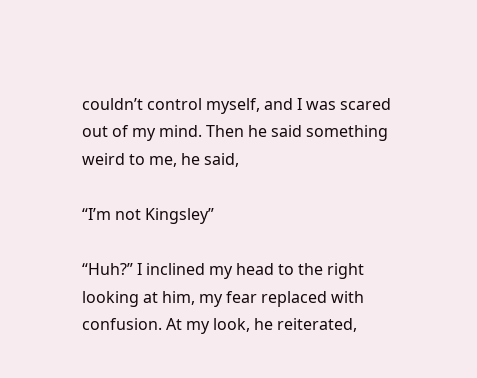couldn’t control myself, and I was scared out of my mind. Then he said something weird to me, he said,

“I’m not Kingsley”

“Huh?” I inclined my head to the right looking at him, my fear replaced with confusion. At my look, he reiterated,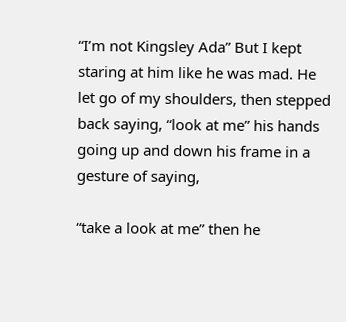“I’m not Kingsley Ada” But I kept staring at him like he was mad. He let go of my shoulders, then stepped back saying, “look at me” his hands going up and down his frame in a gesture of saying,

“take a look at me” then he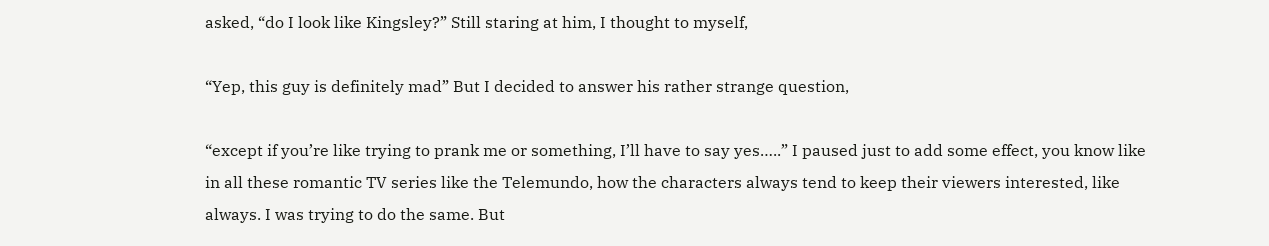asked, “do I look like Kingsley?” Still staring at him, I thought to myself,

“Yep, this guy is definitely mad” But I decided to answer his rather strange question,

“except if you’re like trying to prank me or something, I’ll have to say yes…..” I paused just to add some effect, you know like in all these romantic TV series like the Telemundo, how the characters always tend to keep their viewers interested, like always. I was trying to do the same. But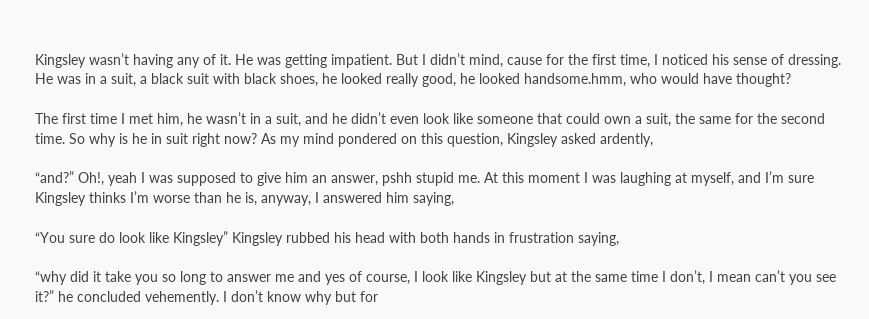Kingsley wasn’t having any of it. He was getting impatient. But I didn’t mind, cause for the first time, I noticed his sense of dressing. He was in a suit, a black suit with black shoes, he looked really good, he looked handsome.hmm, who would have thought?

The first time I met him, he wasn’t in a suit, and he didn’t even look like someone that could own a suit, the same for the second time. So why is he in suit right now? As my mind pondered on this question, Kingsley asked ardently,

“and?” Oh!, yeah I was supposed to give him an answer, pshh stupid me. At this moment I was laughing at myself, and I’m sure Kingsley thinks I’m worse than he is, anyway, I answered him saying,

“You sure do look like Kingsley” Kingsley rubbed his head with both hands in frustration saying,

“why did it take you so long to answer me and yes of course, I look like Kingsley but at the same time I don’t, I mean can’t you see it?” he concluded vehemently. I don’t know why but for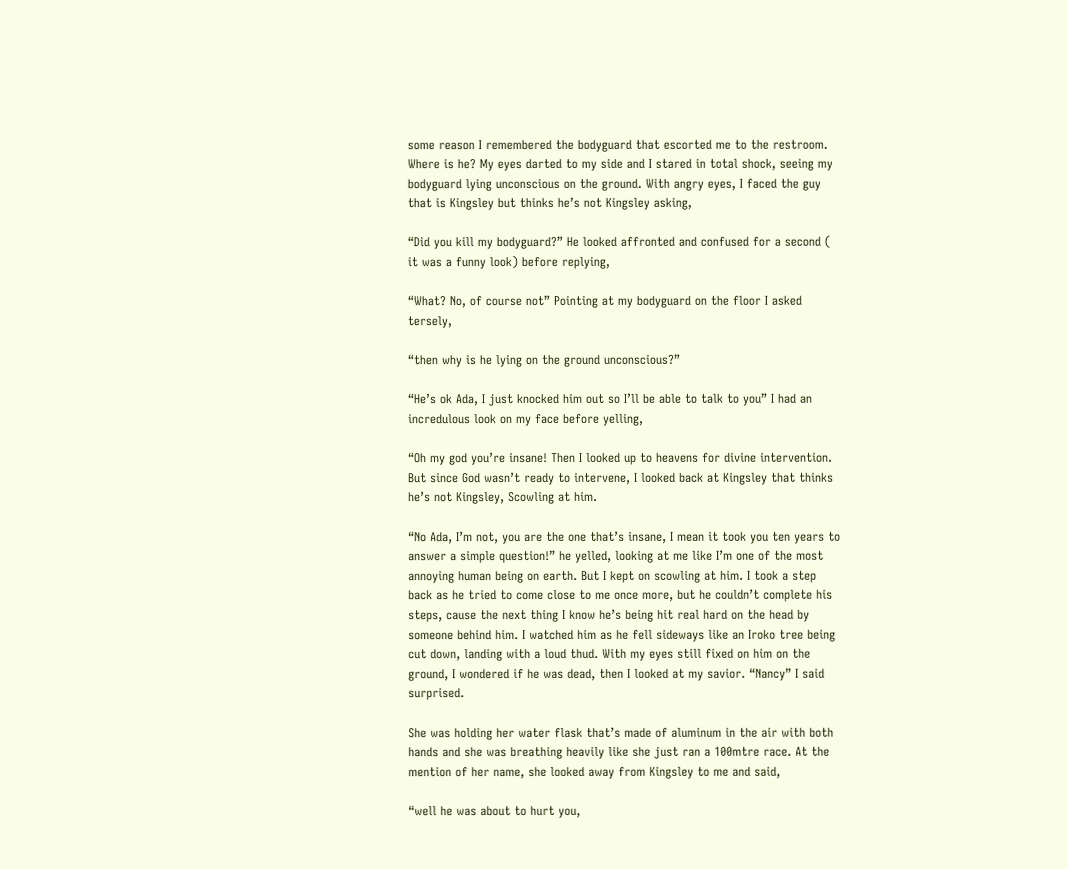some reason I remembered the bodyguard that escorted me to the restroom. Where is he? My eyes darted to my side and I stared in total shock, seeing my bodyguard lying unconscious on the ground. With angry eyes, I faced the guy that is Kingsley but thinks he’s not Kingsley asking,

“Did you kill my bodyguard?” He looked affronted and confused for a second ( it was a funny look) before replying,

“What? No, of course not” Pointing at my bodyguard on the floor I asked tersely,

“then why is he lying on the ground unconscious?”

“He’s ok Ada, I just knocked him out so I’ll be able to talk to you” I had an incredulous look on my face before yelling,

“Oh my god you’re insane! Then I looked up to heavens for divine intervention. But since God wasn’t ready to intervene, I looked back at Kingsley that thinks he’s not Kingsley, Scowling at him.

“No Ada, I’m not, you are the one that’s insane, I mean it took you ten years to answer a simple question!” he yelled, looking at me like I’m one of the most annoying human being on earth. But I kept on scowling at him. I took a step back as he tried to come close to me once more, but he couldn’t complete his steps, cause the next thing I know he’s being hit real hard on the head by someone behind him. I watched him as he fell sideways like an Iroko tree being cut down, landing with a loud thud. With my eyes still fixed on him on the ground, I wondered if he was dead, then I looked at my savior. “Nancy” I said surprised.

She was holding her water flask that’s made of aluminum in the air with both hands and she was breathing heavily like she just ran a 100mtre race. At the mention of her name, she looked away from Kingsley to me and said,

“well he was about to hurt you,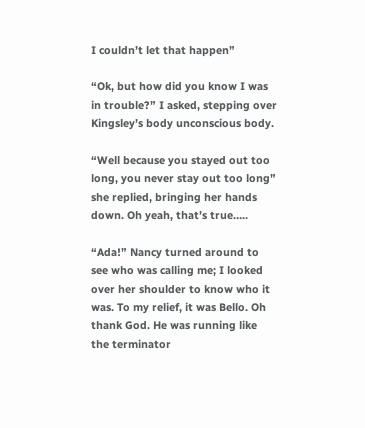I couldn’t let that happen”

“Ok, but how did you know I was in trouble?” I asked, stepping over Kingsley’s body unconscious body.

“Well because you stayed out too long, you never stay out too long” she replied, bringing her hands down. Oh yeah, that’s true…..

“Ada!” Nancy turned around to see who was calling me; I looked over her shoulder to know who it was. To my relief, it was Bello. Oh thank God. He was running like the terminator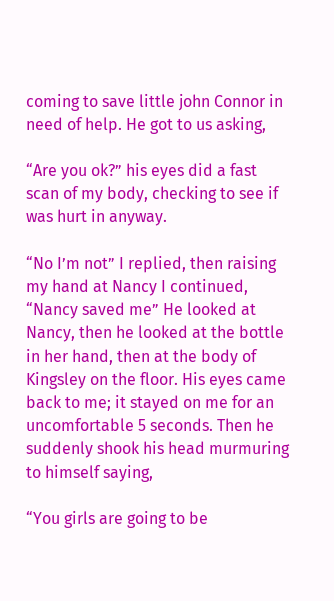coming to save little john Connor in need of help. He got to us asking,

“Are you ok?” his eyes did a fast scan of my body, checking to see if was hurt in anyway.

“No I’m not” I replied, then raising my hand at Nancy I continued, “Nancy saved me” He looked at Nancy, then he looked at the bottle in her hand, then at the body of Kingsley on the floor. His eyes came back to me; it stayed on me for an uncomfortable 5 seconds. Then he suddenly shook his head murmuring to himself saying,

“You girls are going to be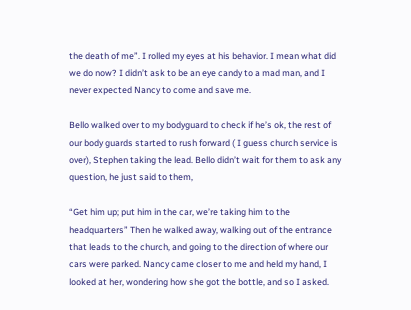the death of me”. I rolled my eyes at his behavior. I mean what did we do now? I didn’t ask to be an eye candy to a mad man, and I never expected Nancy to come and save me.

Bello walked over to my bodyguard to check if he’s ok, the rest of our body guards started to rush forward ( I guess church service is over), Stephen taking the lead. Bello didn’t wait for them to ask any question, he just said to them,

“Get him up; put him in the car, we’re taking him to the headquarters” Then he walked away, walking out of the entrance that leads to the church, and going to the direction of where our cars were parked. Nancy came closer to me and held my hand, I looked at her, wondering how she got the bottle, and so I asked.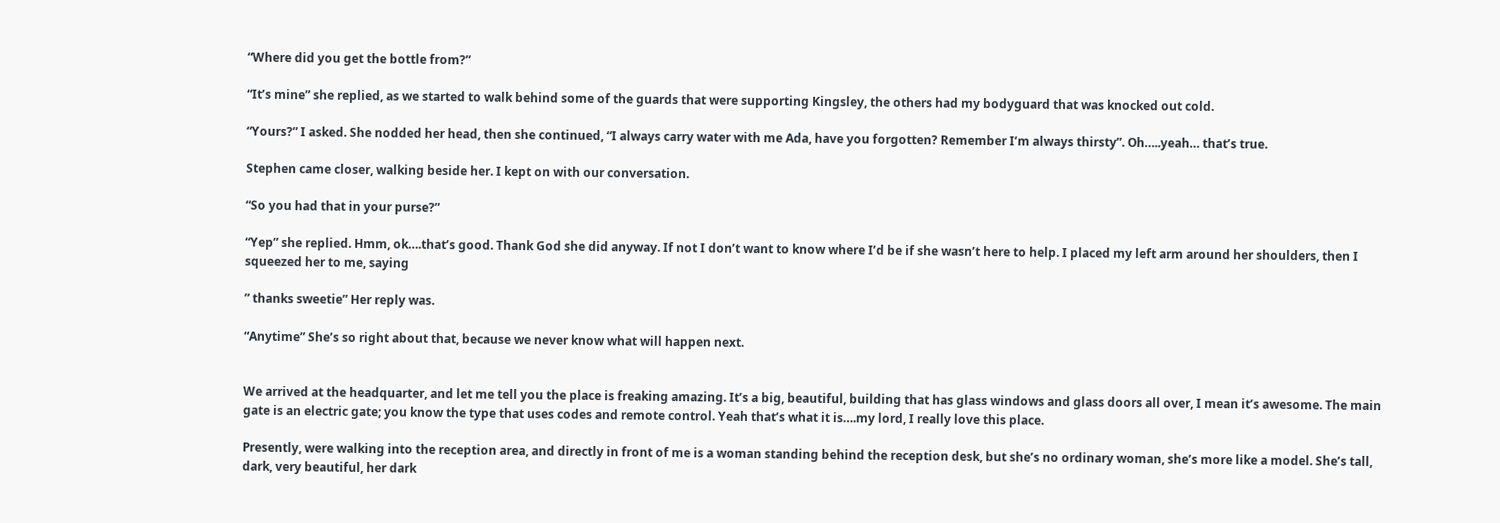“Where did you get the bottle from?”

“It’s mine” she replied, as we started to walk behind some of the guards that were supporting Kingsley, the others had my bodyguard that was knocked out cold.

“Yours?” I asked. She nodded her head, then she continued, “I always carry water with me Ada, have you forgotten? Remember I’m always thirsty”. Oh…..yeah… that’s true.

Stephen came closer, walking beside her. I kept on with our conversation.

“So you had that in your purse?”

“Yep” she replied. Hmm, ok….that’s good. Thank God she did anyway. If not I don’t want to know where I’d be if she wasn’t here to help. I placed my left arm around her shoulders, then I squeezed her to me, saying

” thanks sweetie” Her reply was.

“Anytime” She’s so right about that, because we never know what will happen next.


We arrived at the headquarter, and let me tell you the place is freaking amazing. It’s a big, beautiful, building that has glass windows and glass doors all over, I mean it’s awesome. The main gate is an electric gate; you know the type that uses codes and remote control. Yeah that’s what it is….my lord, I really love this place.

Presently, were walking into the reception area, and directly in front of me is a woman standing behind the reception desk, but she’s no ordinary woman, she’s more like a model. She’s tall, dark, very beautiful, her dark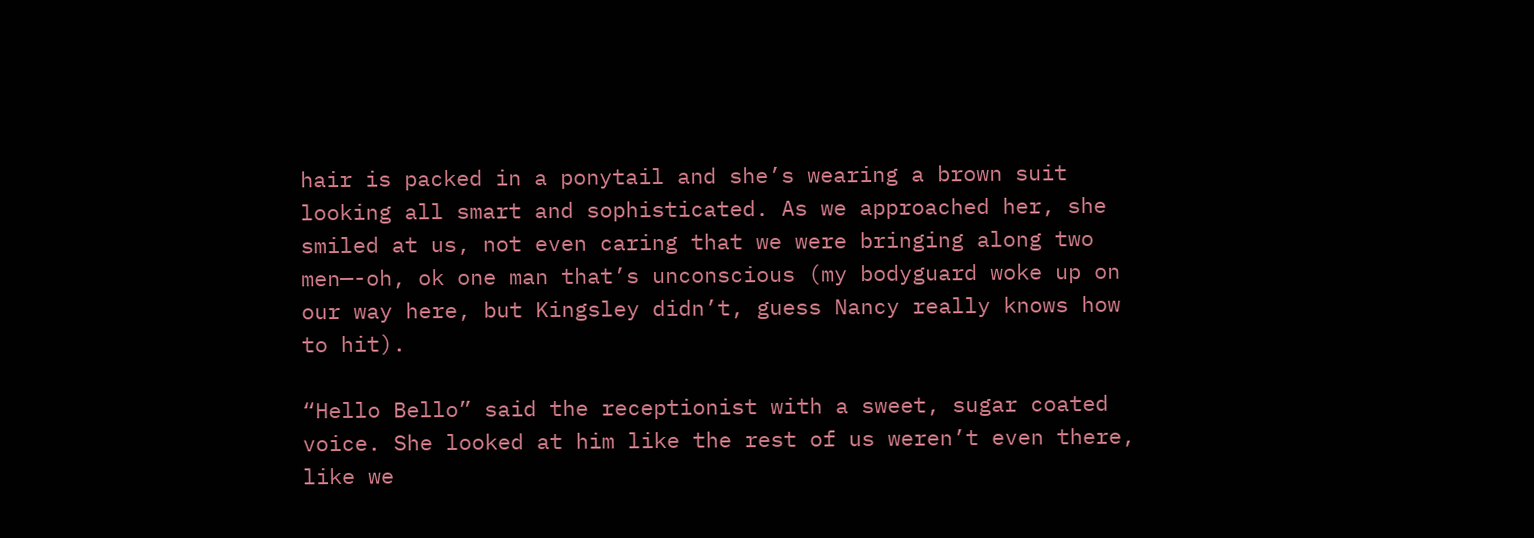hair is packed in a ponytail and she’s wearing a brown suit looking all smart and sophisticated. As we approached her, she smiled at us, not even caring that we were bringing along two men—-oh, ok one man that’s unconscious (my bodyguard woke up on our way here, but Kingsley didn’t, guess Nancy really knows how to hit).

“Hello Bello” said the receptionist with a sweet, sugar coated voice. She looked at him like the rest of us weren’t even there, like we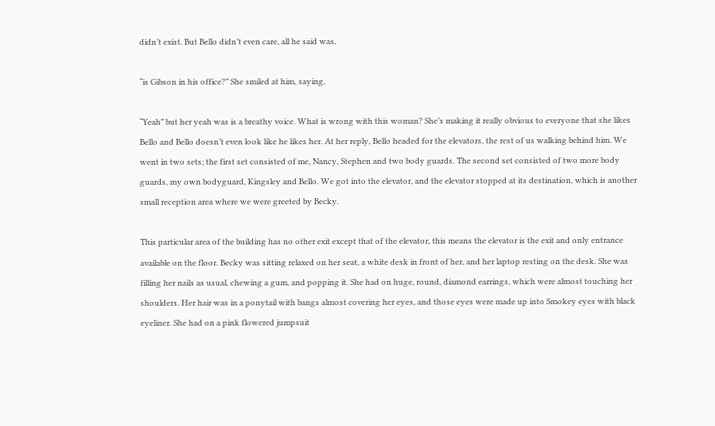didn’t exist. But Bello didn’t even care, all he said was,

“is Gibson in his office?” She smiled at him, saying,

“Yeah” but her yeah was is a breathy voice. What is wrong with this woman? She’s making it really obvious to everyone that she likes Bello and Bello doesn’t even look like he likes her. At her reply, Bello headed for the elevators, the rest of us walking behind him. We went in two sets; the first set consisted of me, Nancy, Stephen and two body guards. The second set consisted of two more body guards, my own bodyguard, Kingsley and Bello. We got into the elevator, and the elevator stopped at its destination, which is another small reception area where we were greeted by Becky.

This particular area of the building has no other exit except that of the elevator, this means the elevator is the exit and only entrance available on the floor. Becky was sitting relaxed on her seat, a white desk in front of her, and her laptop resting on the desk. She was filling her nails as usual, chewing a gum, and popping it. She had on huge, round, diamond earrings, which were almost touching her shoulders. Her hair was in a ponytail with bangs almost covering her eyes, and those eyes were made up into Smokey eyes with black eyeliner. She had on a pink flowered jumpsuit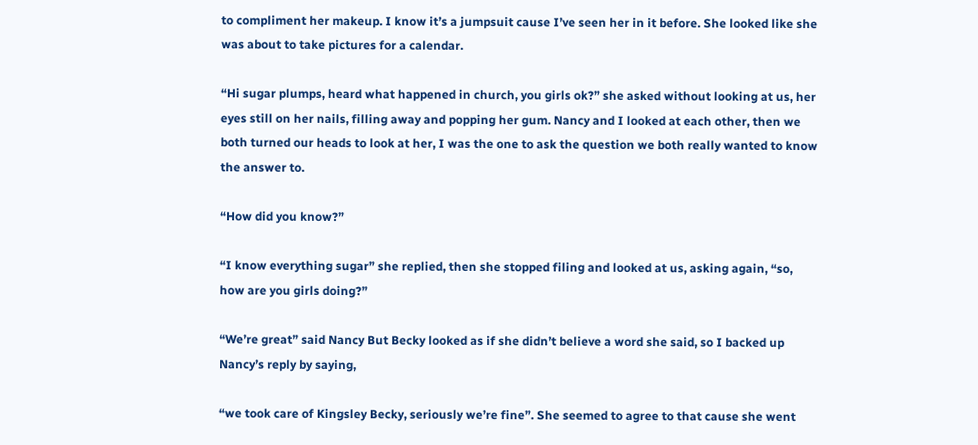to compliment her makeup. I know it’s a jumpsuit cause I’ve seen her in it before. She looked like she was about to take pictures for a calendar.

“Hi sugar plumps, heard what happened in church, you girls ok?” she asked without looking at us, her eyes still on her nails, filling away and popping her gum. Nancy and I looked at each other, then we both turned our heads to look at her, I was the one to ask the question we both really wanted to know the answer to.

“How did you know?”

“I know everything sugar” she replied, then she stopped filing and looked at us, asking again, “so, how are you girls doing?”

“We’re great” said Nancy But Becky looked as if she didn’t believe a word she said, so I backed up Nancy’s reply by saying,

“we took care of Kingsley Becky, seriously we’re fine”. She seemed to agree to that cause she went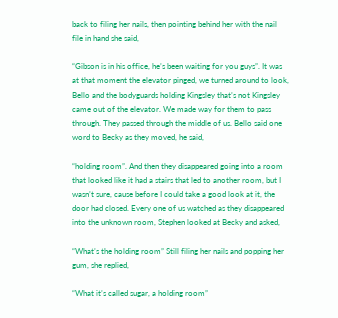back to filing her nails, then pointing behind her with the nail file in hand she said,

“Gibson is in his office, he’s been waiting for you guys”. It was at that moment the elevator pinged, we turned around to look, Bello and the bodyguards holding Kingsley that’s not Kingsley came out of the elevator. We made way for them to pass through. They passed through the middle of us. Bello said one word to Becky as they moved, he said,

“holding room”. And then they disappeared going into a room that looked like it had a stairs that led to another room, but I wasn’t sure, cause before I could take a good look at it, the door had closed. Every one of us watched as they disappeared into the unknown room, Stephen looked at Becky and asked,

“What’s the holding room” Still filing her nails and popping her gum, she replied,

“What it’s called sugar, a holding room”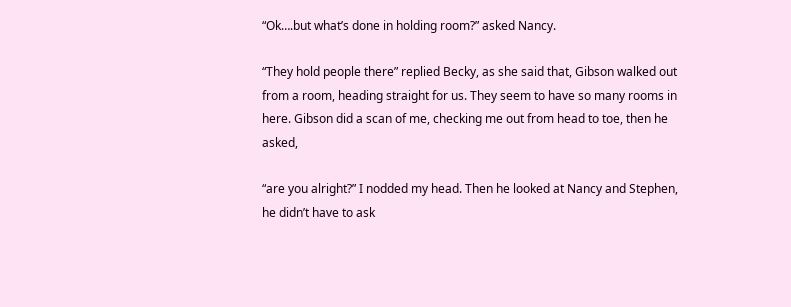“Ok….but what’s done in holding room?” asked Nancy.

“They hold people there” replied Becky, as she said that, Gibson walked out from a room, heading straight for us. They seem to have so many rooms in here. Gibson did a scan of me, checking me out from head to toe, then he asked,

“are you alright?” I nodded my head. Then he looked at Nancy and Stephen, he didn’t have to ask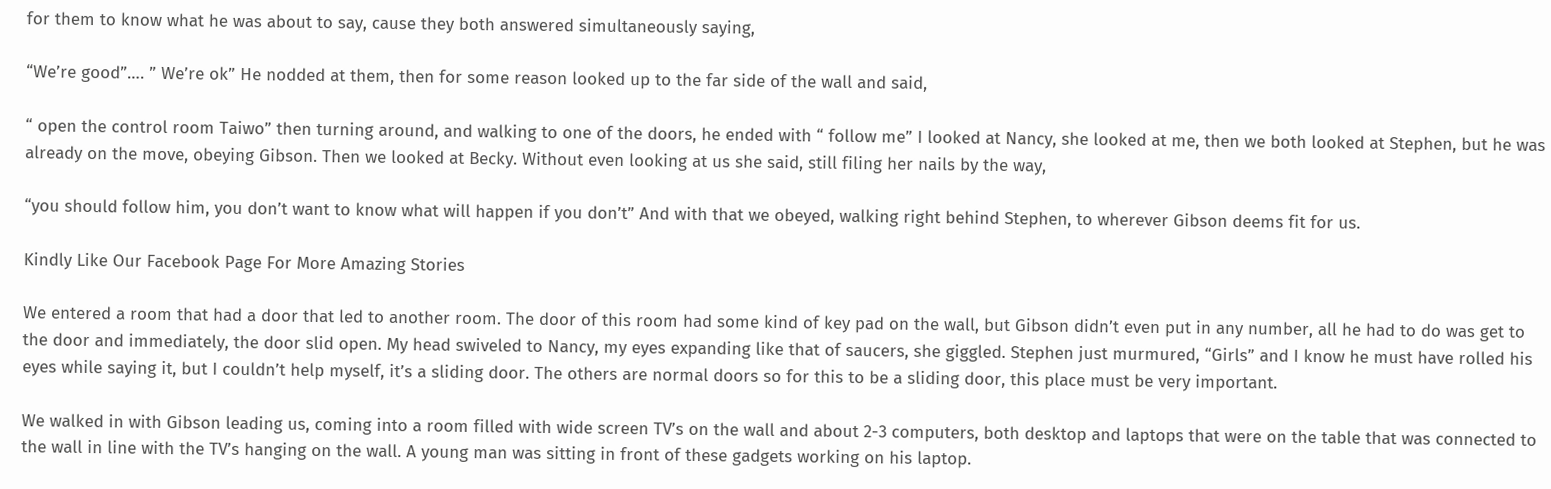for them to know what he was about to say, cause they both answered simultaneously saying,

“We’re good”…. ” We’re ok” He nodded at them, then for some reason looked up to the far side of the wall and said,

“ open the control room Taiwo” then turning around, and walking to one of the doors, he ended with “ follow me” I looked at Nancy, she looked at me, then we both looked at Stephen, but he was already on the move, obeying Gibson. Then we looked at Becky. Without even looking at us she said, still filing her nails by the way,

“you should follow him, you don’t want to know what will happen if you don’t” And with that we obeyed, walking right behind Stephen, to wherever Gibson deems fit for us.

Kindly Like Our Facebook Page For More Amazing Stories

We entered a room that had a door that led to another room. The door of this room had some kind of key pad on the wall, but Gibson didn’t even put in any number, all he had to do was get to the door and immediately, the door slid open. My head swiveled to Nancy, my eyes expanding like that of saucers, she giggled. Stephen just murmured, “Girls” and I know he must have rolled his eyes while saying it, but I couldn’t help myself, it’s a sliding door. The others are normal doors so for this to be a sliding door, this place must be very important.

We walked in with Gibson leading us, coming into a room filled with wide screen TV’s on the wall and about 2-3 computers, both desktop and laptops that were on the table that was connected to the wall in line with the TV’s hanging on the wall. A young man was sitting in front of these gadgets working on his laptop.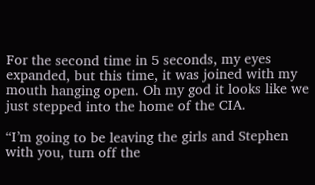For the second time in 5 seconds, my eyes expanded, but this time, it was joined with my mouth hanging open. Oh my god it looks like we just stepped into the home of the CIA.

“I’m going to be leaving the girls and Stephen with you, turn off the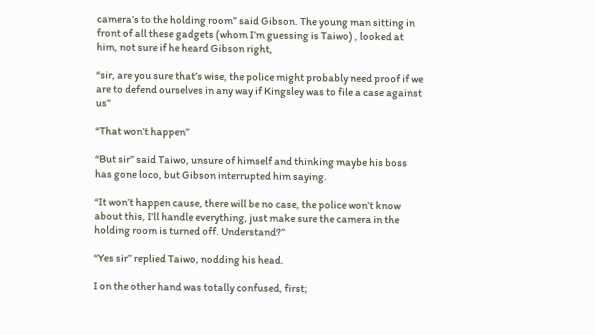camera’s to the holding room” said Gibson. The young man sitting in front of all these gadgets (whom I’m guessing is Taiwo) , looked at him, not sure if he heard Gibson right,

“sir, are you sure that’s wise, the police might probably need proof if we are to defend ourselves in any way if Kingsley was to file a case against us”

“That won’t happen”

“But sir” said Taiwo, unsure of himself and thinking maybe his boss has gone loco, but Gibson interrupted him saying.

“It won’t happen cause, there will be no case, the police won’t know about this, I’ll handle everything, just make sure the camera in the holding room is turned off. Understand?”

“Yes sir” replied Taiwo, nodding his head.

I on the other hand was totally confused, first;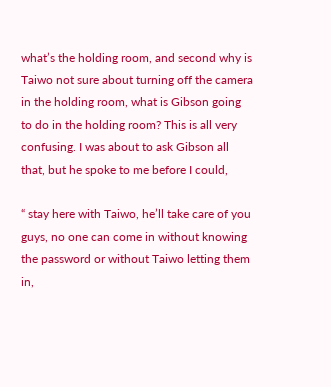what’s the holding room, and second why is Taiwo not sure about turning off the camera in the holding room, what is Gibson going to do in the holding room? This is all very confusing. I was about to ask Gibson all that, but he spoke to me before I could,

“ stay here with Taiwo, he’ll take care of you guys, no one can come in without knowing the password or without Taiwo letting them in,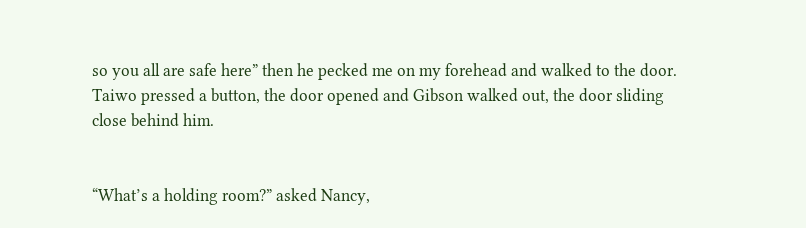so you all are safe here” then he pecked me on my forehead and walked to the door. Taiwo pressed a button, the door opened and Gibson walked out, the door sliding close behind him.


“What’s a holding room?” asked Nancy,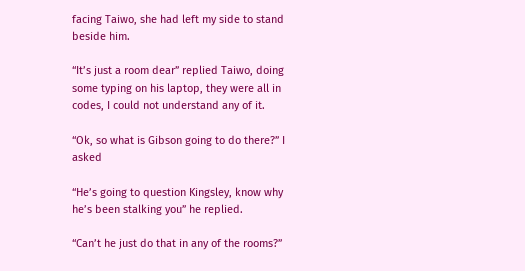facing Taiwo, she had left my side to stand beside him.

“It’s just a room dear” replied Taiwo, doing some typing on his laptop, they were all in codes, I could not understand any of it.

“Ok, so what is Gibson going to do there?” I asked

“He’s going to question Kingsley, know why he’s been stalking you” he replied.

“Can’t he just do that in any of the rooms?”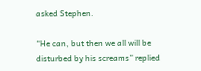asked Stephen.

“He can, but then we all will be disturbed by his screams” replied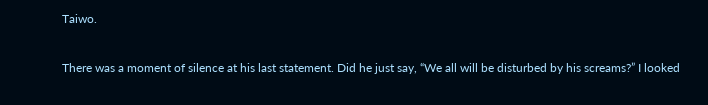Taiwo.

There was a moment of silence at his last statement. Did he just say, “We all will be disturbed by his screams?” I looked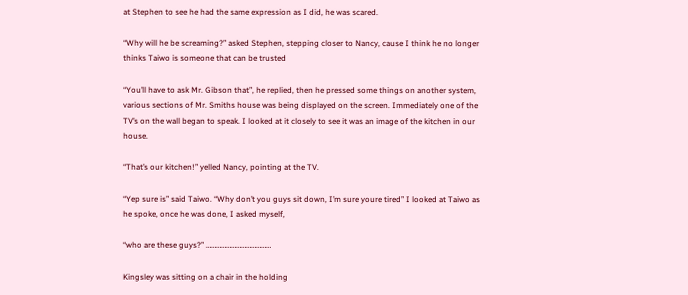at Stephen to see he had the same expression as I did, he was scared.

“Why will he be screaming?” asked Stephen, stepping closer to Nancy, cause I think he no longer thinks Taiwo is someone that can be trusted

“You’ll have to ask Mr. Gibson that”, he replied, then he pressed some things on another system, various sections of Mr. Smiths house was being displayed on the screen. Immediately one of the TV’s on the wall began to speak. I looked at it closely to see it was an image of the kitchen in our house.

“That’s our kitchen!” yelled Nancy, pointing at the TV.

“Yep sure is” said Taiwo. “Why don’t you guys sit down, I’m sure youre tired” I looked at Taiwo as he spoke, once he was done, I asked myself,

“who are these guys?” …………………………………

Kingsley was sitting on a chair in the holding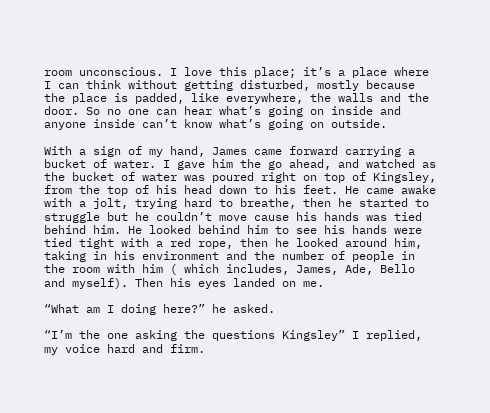room unconscious. I love this place; it’s a place where I can think without getting disturbed, mostly because the place is padded, like everywhere, the walls and the door. So no one can hear what’s going on inside and anyone inside can’t know what’s going on outside.

With a sign of my hand, James came forward carrying a bucket of water. I gave him the go ahead, and watched as the bucket of water was poured right on top of Kingsley, from the top of his head down to his feet. He came awake with a jolt, trying hard to breathe, then he started to struggle but he couldn’t move cause his hands was tied behind him. He looked behind him to see his hands were tied tight with a red rope, then he looked around him, taking in his environment and the number of people in the room with him ( which includes, James, Ade, Bello and myself). Then his eyes landed on me.

“What am I doing here?” he asked.

“I’m the one asking the questions Kingsley” I replied, my voice hard and firm.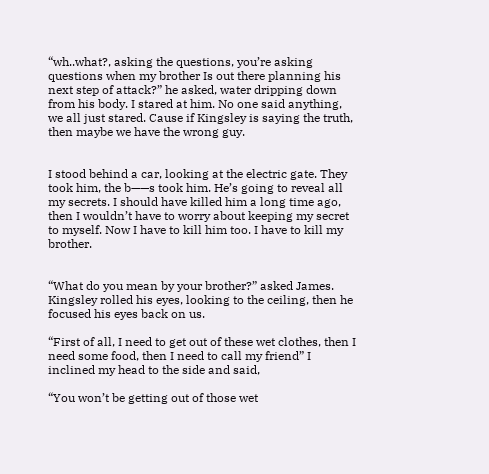“wh..what?, asking the questions, you’re asking questions when my brother Is out there planning his next step of attack?” he asked, water dripping down from his body. I stared at him. No one said anything, we all just stared. Cause if Kingsley is saying the truth, then maybe we have the wrong guy.


I stood behind a car, looking at the electric gate. They took him, the b——s took him. He’s going to reveal all my secrets. I should have killed him a long time ago, then I wouldn’t have to worry about keeping my secret to myself. Now I have to kill him too. I have to kill my brother.


“What do you mean by your brother?” asked James. Kingsley rolled his eyes, looking to the ceiling, then he focused his eyes back on us.

“First of all, I need to get out of these wet clothes, then I need some food, then I need to call my friend” I inclined my head to the side and said,

“You won’t be getting out of those wet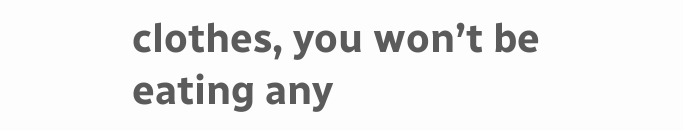clothes, you won’t be eating any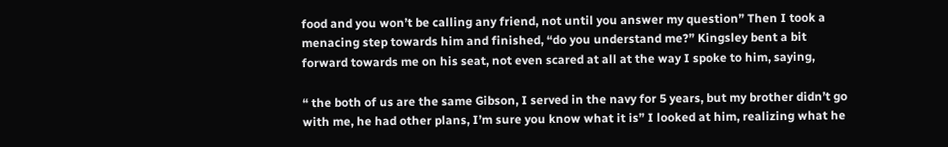food and you won’t be calling any friend, not until you answer my question” Then I took a menacing step towards him and finished, “do you understand me?” Kingsley bent a bit forward towards me on his seat, not even scared at all at the way I spoke to him, saying,

“ the both of us are the same Gibson, I served in the navy for 5 years, but my brother didn’t go with me, he had other plans, I’m sure you know what it is” I looked at him, realizing what he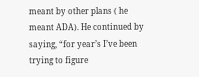meant by other plans ( he meant ADA). He continued by saying, “for year’s I’ve been trying to figure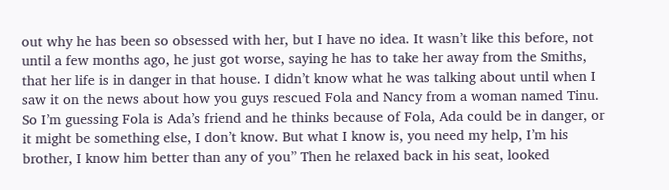out why he has been so obsessed with her, but I have no idea. It wasn’t like this before, not until a few months ago, he just got worse, saying he has to take her away from the Smiths, that her life is in danger in that house. I didn’t know what he was talking about until when I saw it on the news about how you guys rescued Fola and Nancy from a woman named Tinu. So I’m guessing Fola is Ada’s friend and he thinks because of Fola, Ada could be in danger, or it might be something else, I don’t know. But what I know is, you need my help, I’m his brother, I know him better than any of you” Then he relaxed back in his seat, looked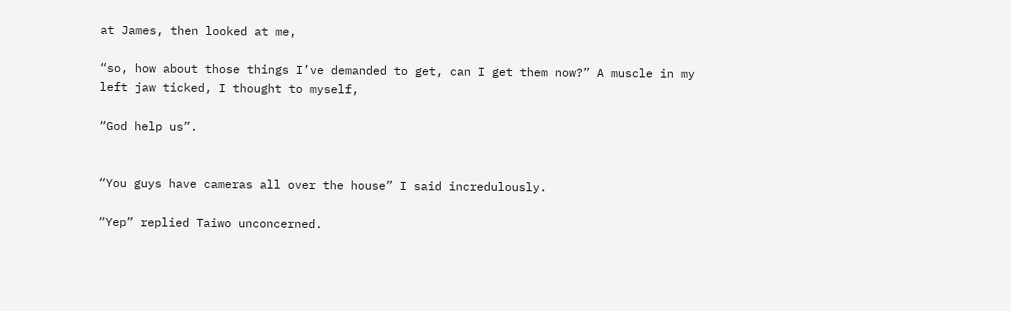at James, then looked at me,

“so, how about those things I’ve demanded to get, can I get them now?” A muscle in my left jaw ticked, I thought to myself,

“God help us”.


“You guys have cameras all over the house” I said incredulously.

“Yep” replied Taiwo unconcerned.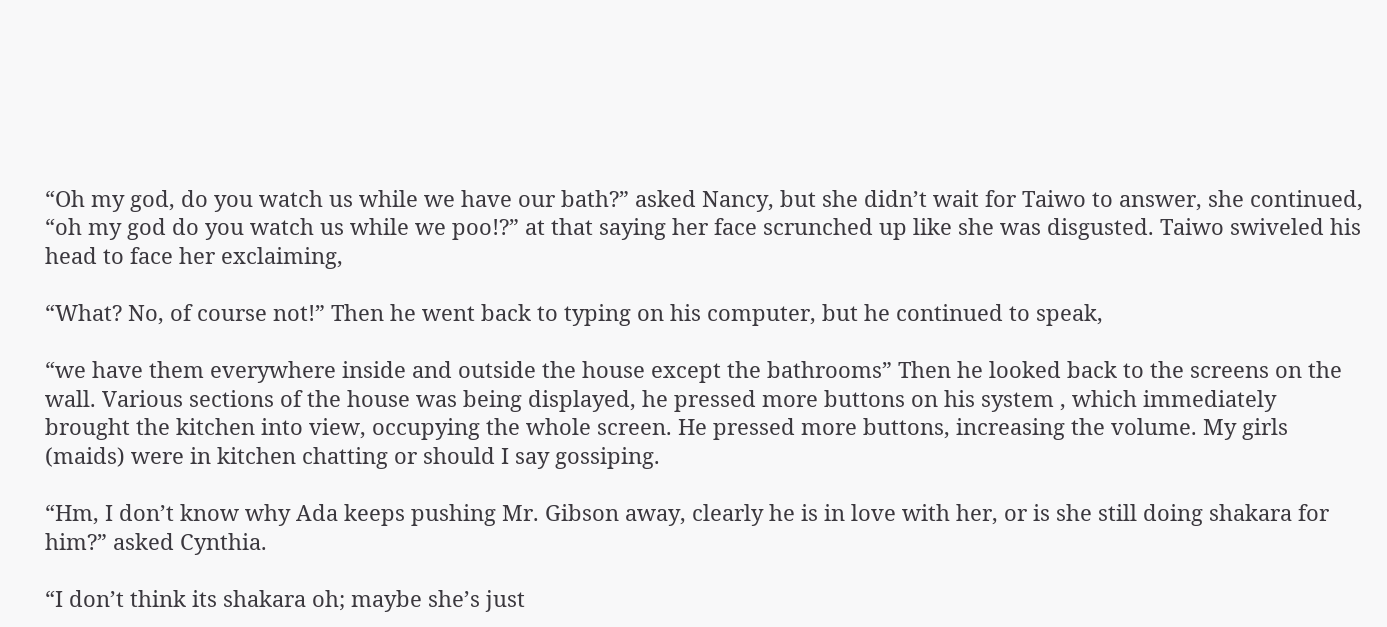“Oh my god, do you watch us while we have our bath?” asked Nancy, but she didn’t wait for Taiwo to answer, she continued, “oh my god do you watch us while we poo!?” at that saying her face scrunched up like she was disgusted. Taiwo swiveled his head to face her exclaiming,

“What? No, of course not!” Then he went back to typing on his computer, but he continued to speak,

“we have them everywhere inside and outside the house except the bathrooms” Then he looked back to the screens on the wall. Various sections of the house was being displayed, he pressed more buttons on his system , which immediately brought the kitchen into view, occupying the whole screen. He pressed more buttons, increasing the volume. My girls (maids) were in kitchen chatting or should I say gossiping.

“Hm, I don’t know why Ada keeps pushing Mr. Gibson away, clearly he is in love with her, or is she still doing shakara for him?” asked Cynthia.

“I don’t think its shakara oh; maybe she’s just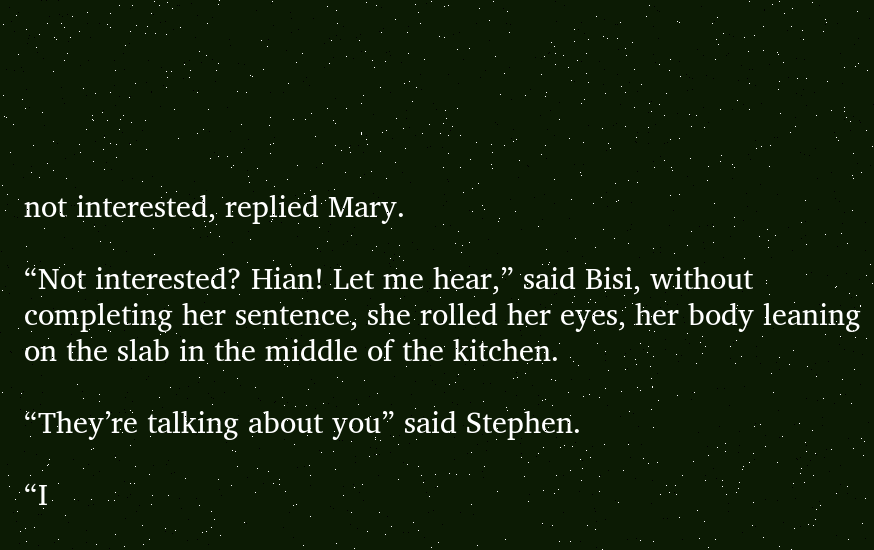not interested, replied Mary.

“Not interested? Hian! Let me hear,” said Bisi, without completing her sentence, she rolled her eyes, her body leaning on the slab in the middle of the kitchen.

“They’re talking about you” said Stephen.

“I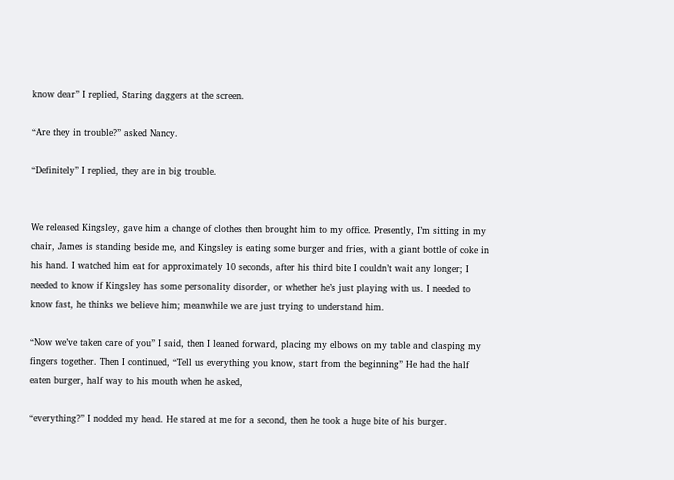know dear” I replied, Staring daggers at the screen.

“Are they in trouble?” asked Nancy.

“Definitely” I replied, they are in big trouble.


We released Kingsley, gave him a change of clothes then brought him to my office. Presently, I’m sitting in my chair, James is standing beside me, and Kingsley is eating some burger and fries, with a giant bottle of coke in his hand. I watched him eat for approximately 10 seconds, after his third bite I couldn’t wait any longer; I needed to know if Kingsley has some personality disorder, or whether he’s just playing with us. I needed to know fast, he thinks we believe him; meanwhile we are just trying to understand him.

“Now we’ve taken care of you” I said, then I leaned forward, placing my elbows on my table and clasping my fingers together. Then I continued, “Tell us everything you know, start from the beginning” He had the half eaten burger, half way to his mouth when he asked,

“everything?” I nodded my head. He stared at me for a second, then he took a huge bite of his burger.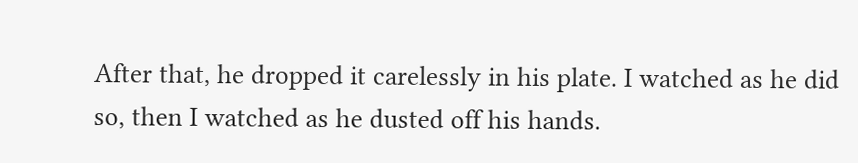After that, he dropped it carelessly in his plate. I watched as he did so, then I watched as he dusted off his hands.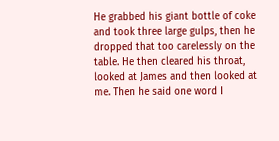He grabbed his giant bottle of coke and took three large gulps, then he dropped that too carelessly on the table. He then cleared his throat, looked at James and then looked at me. Then he said one word I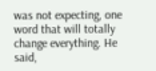was not expecting, one word that will totally change everything. He said,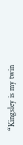“Kingsley is my twin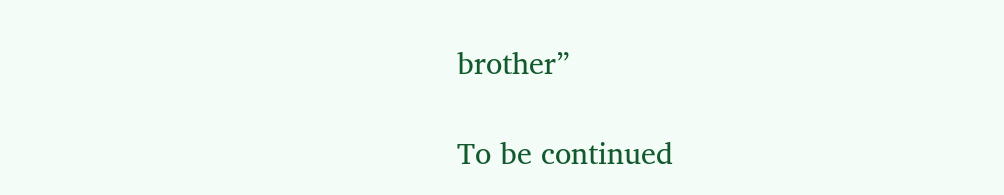brother”

To be continued